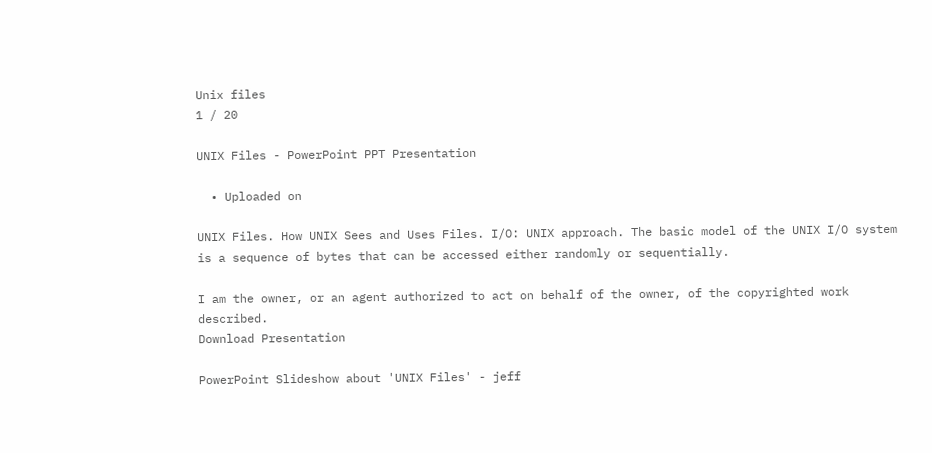Unix files
1 / 20

UNIX Files - PowerPoint PPT Presentation

  • Uploaded on

UNIX Files. How UNIX Sees and Uses Files. I/O: UNIX approach. The basic model of the UNIX I/O system is a sequence of bytes that can be accessed either randomly or sequentially.

I am the owner, or an agent authorized to act on behalf of the owner, of the copyrighted work described.
Download Presentation

PowerPoint Slideshow about 'UNIX Files' - jeff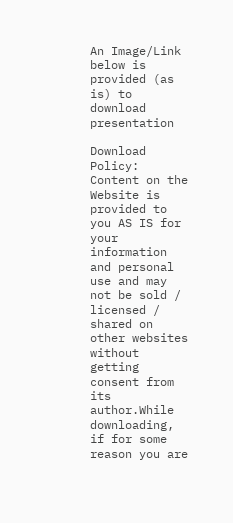An Image/Link below is provided (as is) to download presentation

Download Policy: Content on the Website is provided to you AS IS for your information and personal use and may not be sold / licensed / shared on other websites without getting consent from its author.While downloading, if for some reason you are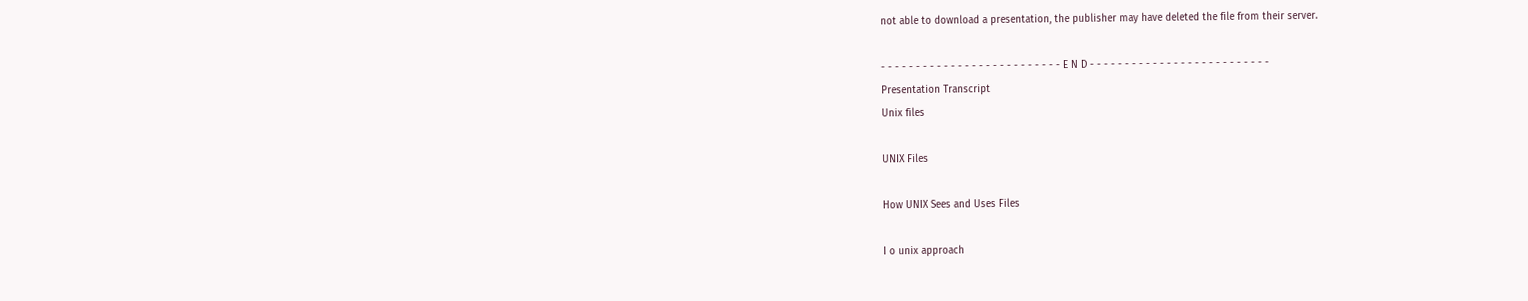not able to download a presentation, the publisher may have deleted the file from their server.

- - - - - - - - - - - - - - - - - - - - - - - - - - E N D - - - - - - - - - - - - - - - - - - - - - - - - - -
Presentation Transcript
Unix files

UNIX Files

How UNIX Sees and Uses Files

I o unix approach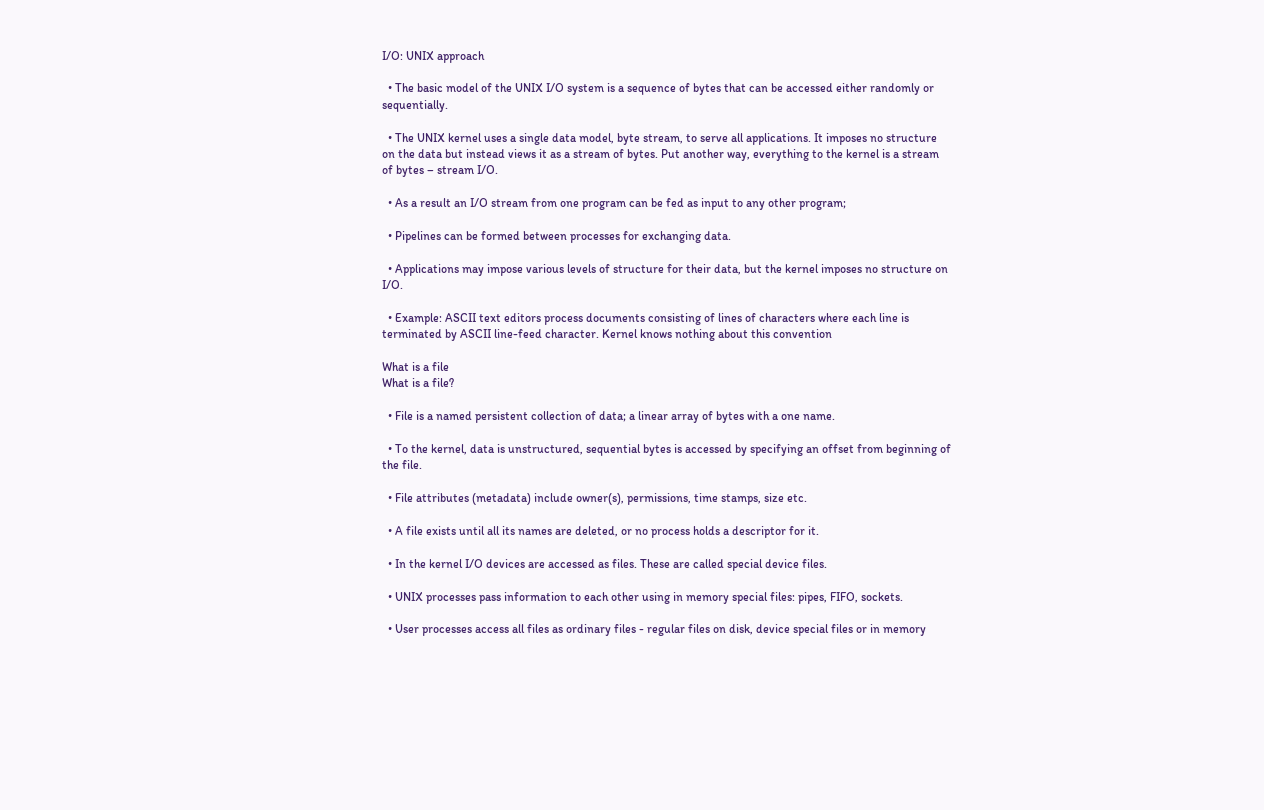I/O: UNIX approach

  • The basic model of the UNIX I/O system is a sequence of bytes that can be accessed either randomly or sequentially.

  • The UNIX kernel uses a single data model, byte stream, to serve all applications. It imposes no structure on the data but instead views it as a stream of bytes. Put another way, everything to the kernel is a stream of bytes – stream I/O.

  • As a result an I/O stream from one program can be fed as input to any other program;

  • Pipelines can be formed between processes for exchanging data.

  • Applications may impose various levels of structure for their data, but the kernel imposes no structure on I/O.

  • Example: ASCII text editors process documents consisting of lines of characters where each line is terminated by ASCII line-feed character. Kernel knows nothing about this convention

What is a file
What is a file?

  • File is a named persistent collection of data; a linear array of bytes with a one name.

  • To the kernel, data is unstructured, sequential bytes is accessed by specifying an offset from beginning of the file.

  • File attributes (metadata) include owner(s), permissions, time stamps, size etc.

  • A file exists until all its names are deleted, or no process holds a descriptor for it.

  • In the kernel I/O devices are accessed as files. These are called special device files.

  • UNIX processes pass information to each other using in memory special files: pipes, FIFO, sockets.

  • User processes access all files as ordinary files - regular files on disk, device special files or in memory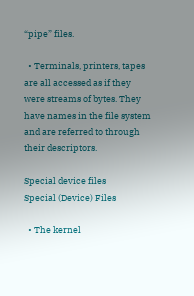“pipe” files.

  • Terminals, printers, tapes are all accessed as if they were streams of bytes. They have names in the file system and are referred to through their descriptors.

Special device files
Special (Device) Files

  • The kernel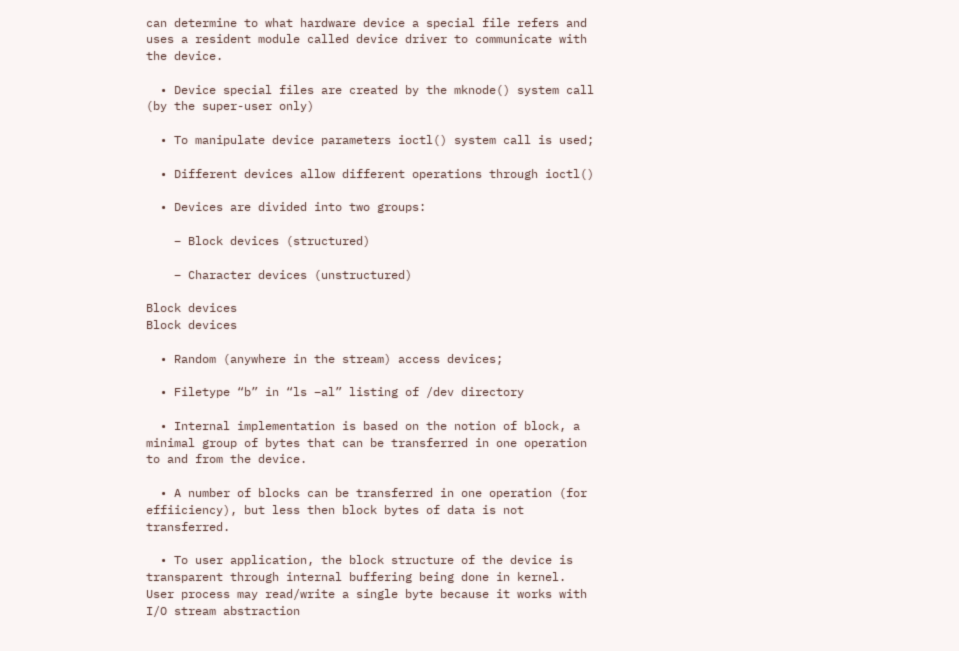can determine to what hardware device a special file refers and uses a resident module called device driver to communicate with the device.

  • Device special files are created by the mknode() system call (by the super-user only)

  • To manipulate device parameters ioctl() system call is used;

  • Different devices allow different operations through ioctl()

  • Devices are divided into two groups:

    – Block devices (structured)

    – Character devices (unstructured)

Block devices
Block devices

  • Random (anywhere in the stream) access devices;

  • Filetype “b” in “ls –al” listing of /dev directory

  • Internal implementation is based on the notion of block, a minimal group of bytes that can be transferred in one operation to and from the device.

  • A number of blocks can be transferred in one operation (for effiiciency), but less then block bytes of data is not transferred.

  • To user application, the block structure of the device is transparent through internal buffering being done in kernel. User process may read/write a single byte because it works with I/O stream abstraction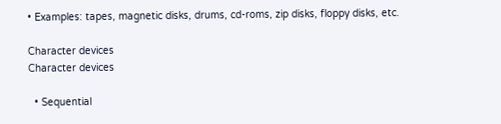• Examples: tapes, magnetic disks, drums, cd-roms, zip disks, floppy disks, etc.

Character devices
Character devices

  • Sequential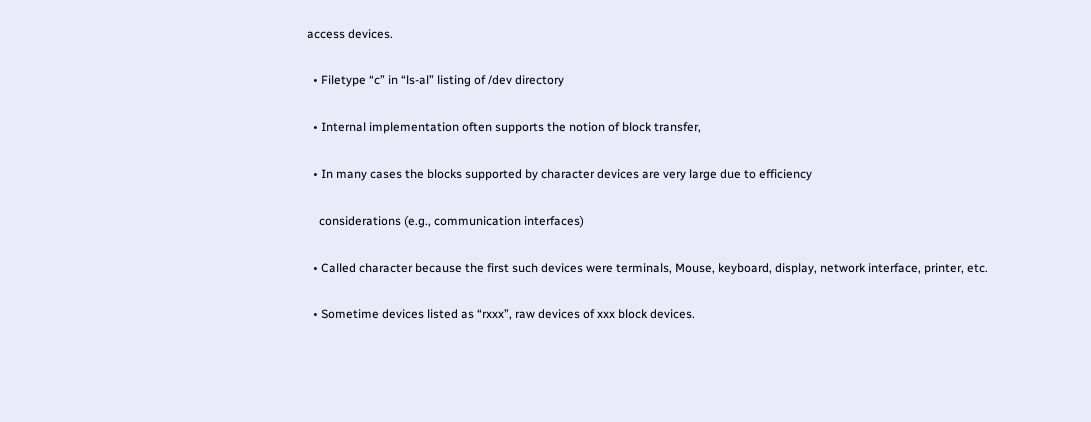access devices.

  • Filetype “c” in “ls-al” listing of /dev directory

  • Internal implementation often supports the notion of block transfer,

  • In many cases the blocks supported by character devices are very large due to efficiency

    considerations (e.g., communication interfaces)

  • Called character because the first such devices were terminals, Mouse, keyboard, display, network interface, printer, etc.

  • Sometime devices listed as “rxxx”, raw devices of xxx block devices.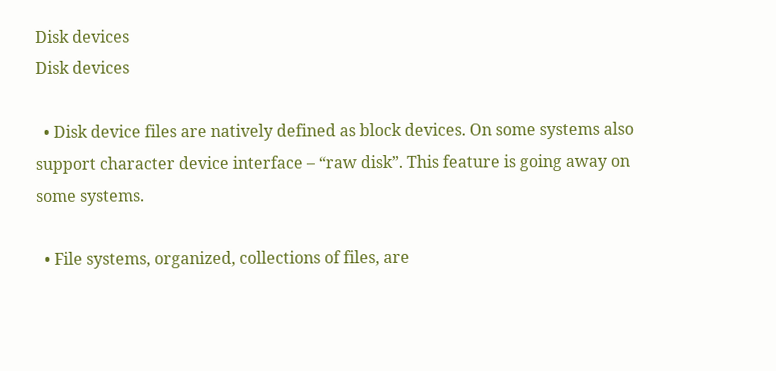Disk devices
Disk devices

  • Disk device files are natively defined as block devices. On some systems also support character device interface – “raw disk”. This feature is going away on some systems.

  • File systems, organized, collections of files, are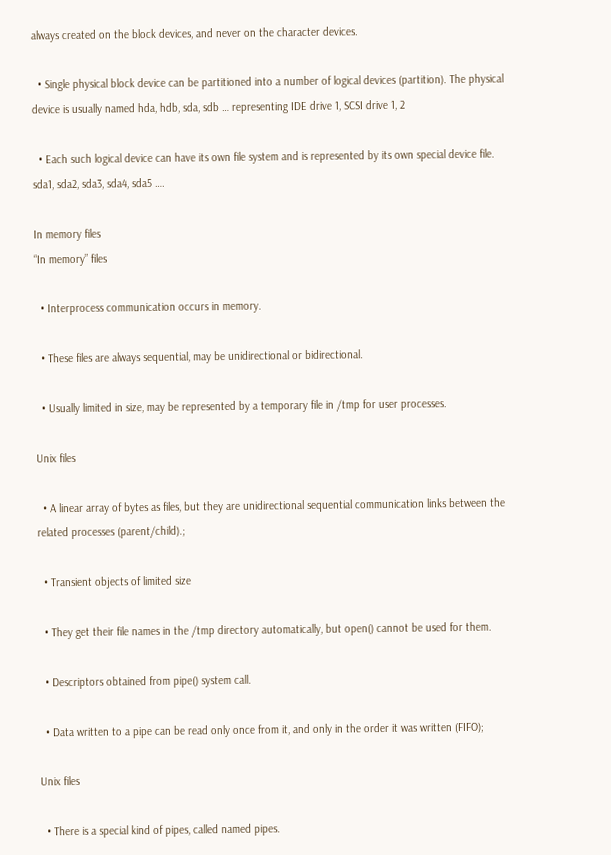always created on the block devices, and never on the character devices.

  • Single physical block device can be partitioned into a number of logical devices (partition). The physical device is usually named hda, hdb, sda, sdb … representing IDE drive 1, SCSI drive 1, 2

  • Each such logical device can have its own file system and is represented by its own special device file. sda1, sda2, sda3, sda4, sda5 ….

In memory files
“In memory” files

  • Interprocess communication occurs in memory.

  • These files are always sequential, may be unidirectional or bidirectional.

  • Usually limited in size, may be represented by a temporary file in /tmp for user processes.

Unix files

  • A linear array of bytes as files, but they are unidirectional sequential communication links between the related processes (parent/child).;

  • Transient objects of limited size

  • They get their file names in the /tmp directory automatically, but open() cannot be used for them.

  • Descriptors obtained from pipe() system call.

  • Data written to a pipe can be read only once from it, and only in the order it was written (FIFO);

Unix files

  • There is a special kind of pipes, called named pipes.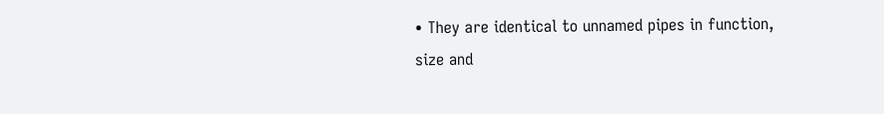• They are identical to unnamed pipes in function, size and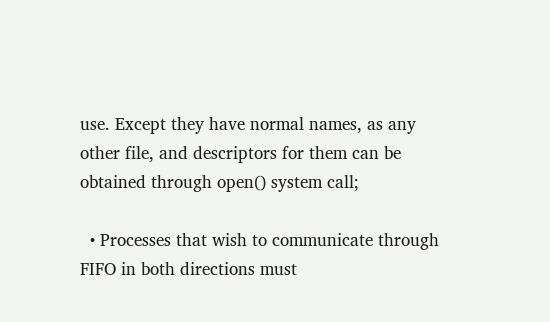use. Except they have normal names, as any other file, and descriptors for them can be obtained through open() system call;

  • Processes that wish to communicate through FIFO in both directions must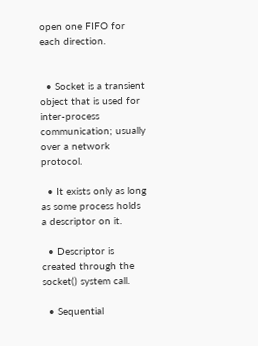open one FIFO for each direction.


  • Socket is a transient object that is used for inter-process communication; usually over a network protocol.

  • It exists only as long as some process holds a descriptor on it.

  • Descriptor is created through the socket() system call.

  • Sequential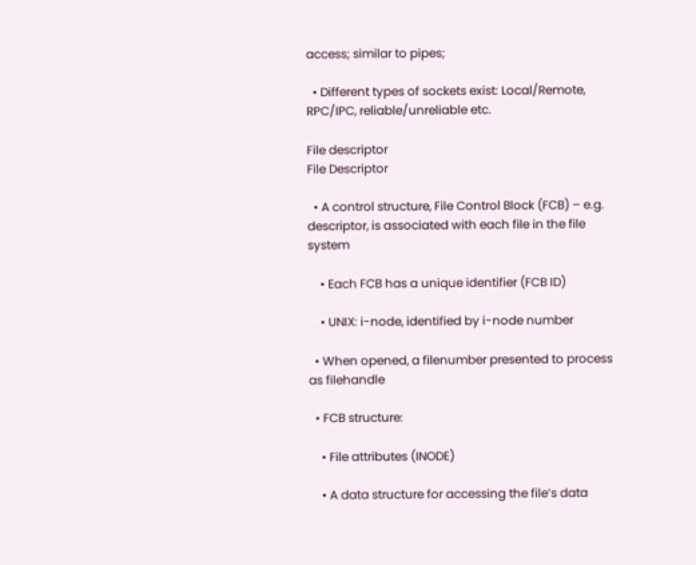access; similar to pipes;

  • Different types of sockets exist: Local/Remote, RPC/IPC, reliable/unreliable etc.

File descriptor
File Descriptor

  • A control structure, File Control Block (FCB) – e.g. descriptor, is associated with each file in the file system

    • Each FCB has a unique identifier (FCB ID)

    • UNIX: i-node, identified by i-node number

  • When opened, a filenumber presented to process as filehandle

  • FCB structure:

    • File attributes (INODE)

    • A data structure for accessing the file’s data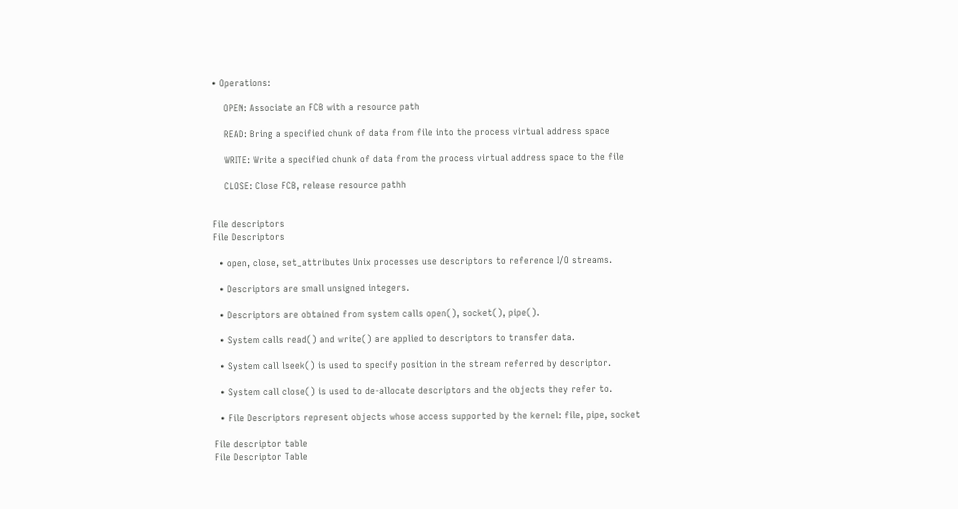• Operations:

    OPEN: Associate an FCB with a resource path

    READ: Bring a specified chunk of data from file into the process virtual address space

    WRITE: Write a specified chunk of data from the process virtual address space to the file

    CLOSE: Close FCB, release resource pathh


File descriptors
File Descriptors

  • open, close, set_attributes Unix processes use descriptors to reference I/O streams.

  • Descriptors are small unsigned integers.

  • Descriptors are obtained from system calls open(), socket(), pipe().

  • System calls read() and write() are applied to descriptors to transfer data.

  • System call lseek() is used to specify position in the stream referred by descriptor.

  • System call close() is used to de-allocate descriptors and the objects they refer to.

  • File Descriptors represent objects whose access supported by the kernel: file, pipe, socket

File descriptor table
File Descriptor Table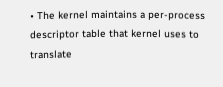• The kernel maintains a per-process descriptor table that kernel uses to translate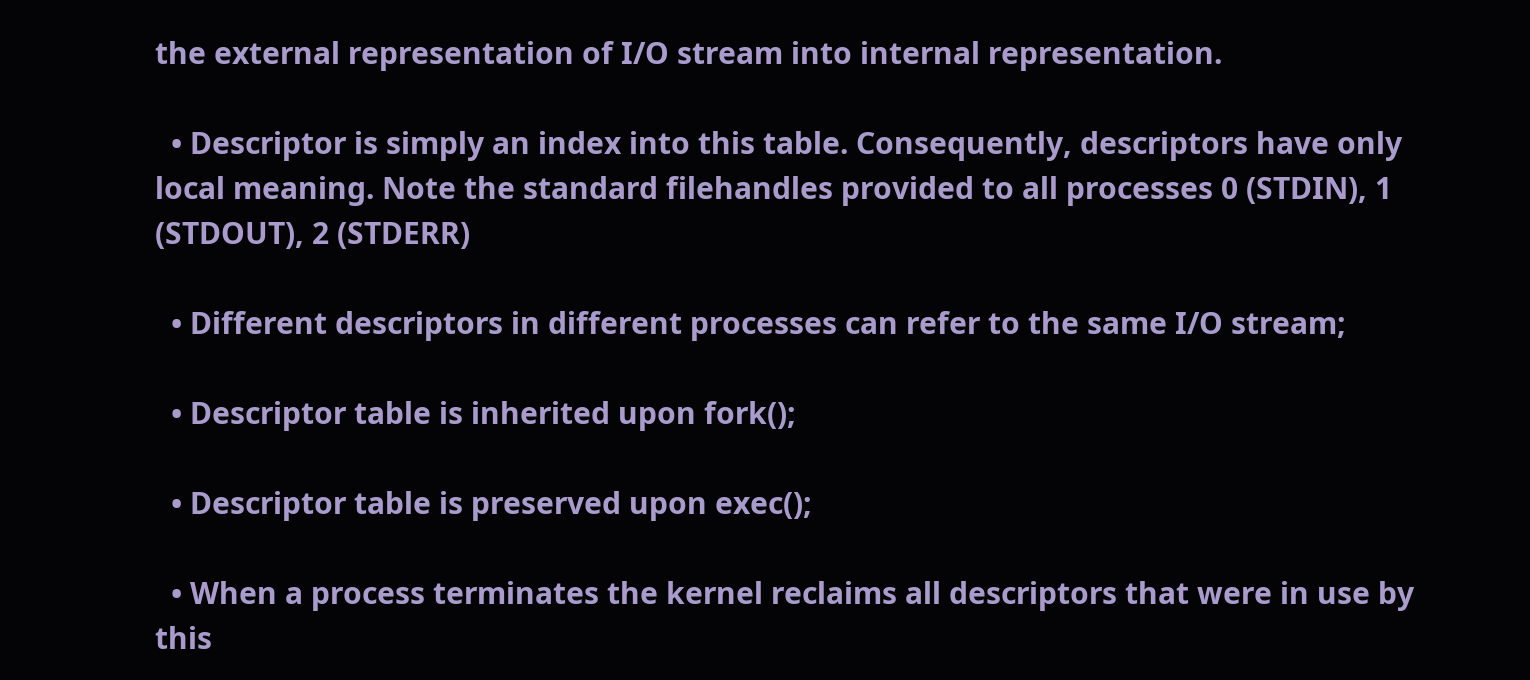the external representation of I/O stream into internal representation.

  • Descriptor is simply an index into this table. Consequently, descriptors have only local meaning. Note the standard filehandles provided to all processes 0 (STDIN), 1 (STDOUT), 2 (STDERR)

  • Different descriptors in different processes can refer to the same I/O stream;

  • Descriptor table is inherited upon fork();

  • Descriptor table is preserved upon exec();

  • When a process terminates the kernel reclaims all descriptors that were in use by this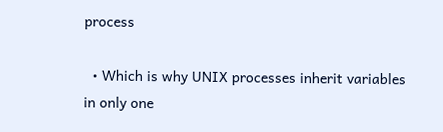process

  • Which is why UNIX processes inherit variables in only one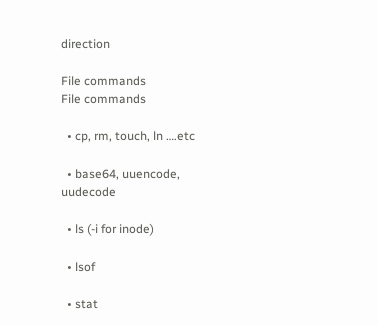direction

File commands
File commands

  • cp, rm, touch, ln ….etc

  • base64, uuencode, uudecode

  • ls (-i for inode)

  • lsof

  • stat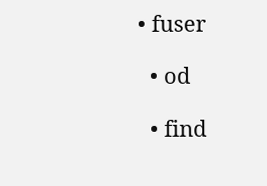• fuser

  • od

  • find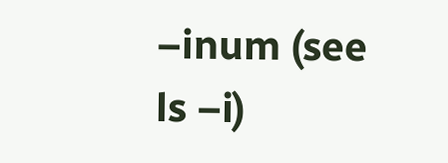–inum (see ls –i)